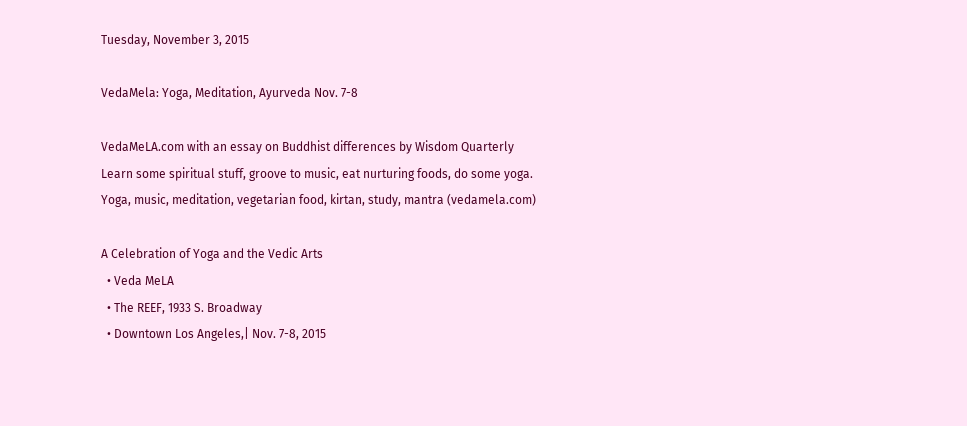Tuesday, November 3, 2015

VedaMela: Yoga, Meditation, Ayurveda Nov. 7-8

VedaMeLA.com with an essay on Buddhist differences by Wisdom Quarterly
Learn some spiritual stuff, groove to music, eat nurturing foods, do some yoga.
Yoga, music, meditation, vegetarian food, kirtan, study, mantra (vedamela.com)

A Celebration of Yoga and the Vedic Arts
  • Veda MeLA
  • The REEF, 1933 S. Broadway
  • Downtown Los Angeles,| Nov. 7-8, 2015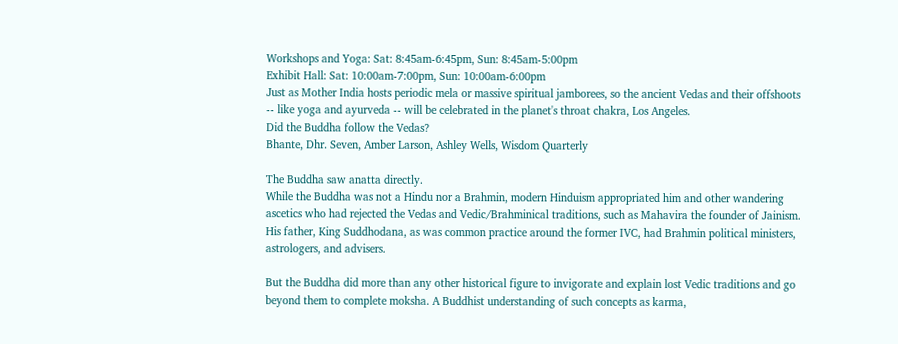Workshops and Yoga: Sat: 8:45am-6:45pm, Sun: 8:45am-5:00pm
Exhibit Hall: Sat: 10:00am-7:00pm, Sun: 10:00am-6:00pm
Just as Mother India hosts periodic mela or massive spiritual jamborees, so the ancient Vedas and their offshoots -- like yoga and ayurveda -- will be celebrated in the planet's throat chakra, Los Angeles.
Did the Buddha follow the Vedas?
Bhante, Dhr. Seven, Amber Larson, Ashley Wells, Wisdom Quarterly

The Buddha saw anatta directly.
While the Buddha was not a Hindu nor a Brahmin, modern Hinduism appropriated him and other wandering ascetics who had rejected the Vedas and Vedic/Brahminical traditions, such as Mahavira the founder of Jainism. His father, King Suddhodana, as was common practice around the former IVC, had Brahmin political ministers, astrologers, and advisers.

But the Buddha did more than any other historical figure to invigorate and explain lost Vedic traditions and go beyond them to complete moksha. A Buddhist understanding of such concepts as karma,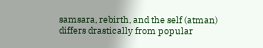samsara, rebirth, and the self (atman) differs drastically from popular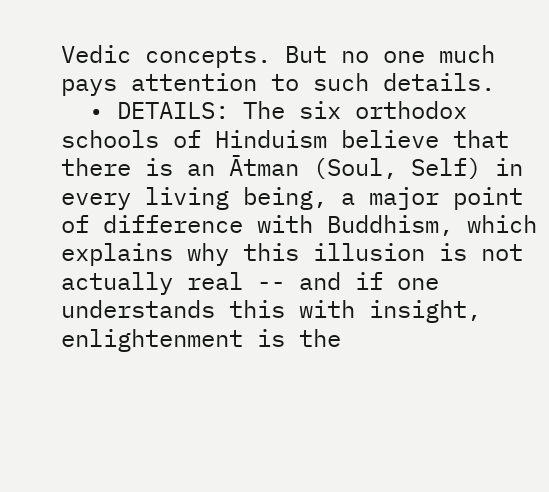Vedic concepts. But no one much pays attention to such details.
  • DETAILS: The six orthodox schools of Hinduism believe that there is an Ātman (Soul, Self) in every living being, a major point of difference with Buddhism, which explains why this illusion is not actually real -- and if one understands this with insight, enlightenment is the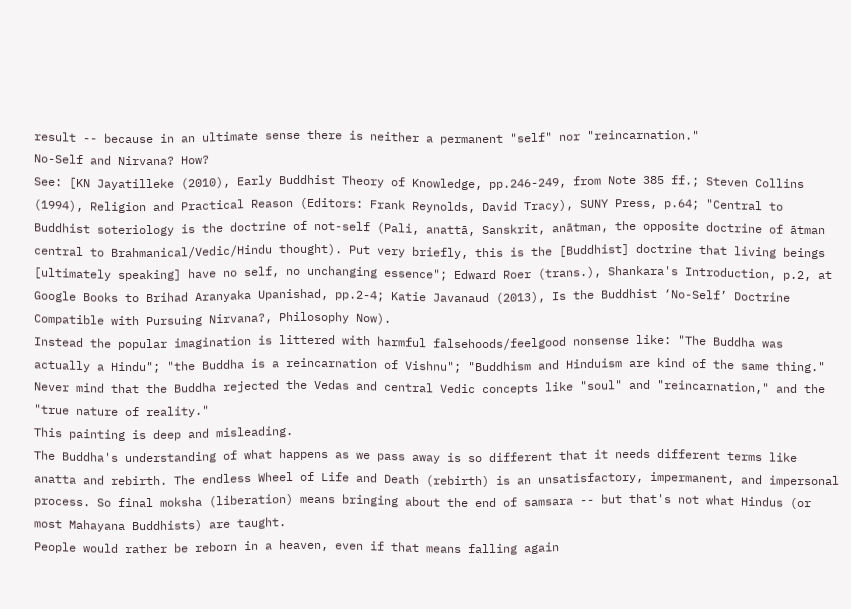result -- because in an ultimate sense there is neither a permanent "self" nor "reincarnation."
No-Self and Nirvana? How?
See: [KN Jayatilleke (2010), Early Buddhist Theory of Knowledge, pp.246-249, from Note 385 ff.; Steven Collins (1994), Religion and Practical Reason (Editors: Frank Reynolds, David Tracy), SUNY Press, p.64; "Central to Buddhist soteriology is the doctrine of not-self (Pali, anattā, Sanskrit, anātman, the opposite doctrine of ātman central to Brahmanical/Vedic/Hindu thought). Put very briefly, this is the [Buddhist] doctrine that living beings [ultimately speaking] have no self, no unchanging essence"; Edward Roer (trans.), Shankara's Introduction, p.2, at Google Books to Brihad Aranyaka Upanishad, pp.2-4; Katie Javanaud (2013), Is the Buddhist ‘No-Self’ Doctrine Compatible with Pursuing Nirvana?, Philosophy Now).
Instead the popular imagination is littered with harmful falsehoods/feelgood nonsense like: "The Buddha was actually a Hindu"; "the Buddha is a reincarnation of Vishnu"; "Buddhism and Hinduism are kind of the same thing." Never mind that the Buddha rejected the Vedas and central Vedic concepts like "soul" and "reincarnation," and the "true nature of reality."
This painting is deep and misleading.
The Buddha's understanding of what happens as we pass away is so different that it needs different terms like anatta and rebirth. The endless Wheel of Life and Death (rebirth) is an unsatisfactory, impermanent, and impersonal process. So final moksha (liberation) means bringing about the end of samsara -- but that's not what Hindus (or most Mahayana Buddhists) are taught.
People would rather be reborn in a heaven, even if that means falling again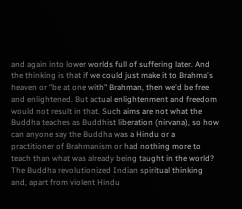and again into lower worlds full of suffering later. And the thinking is that if we could just make it to Brahma's heaven or "be at one with" Brahman, then we'd be free and enlightened. But actual enlightenment and freedom would not result in that. Such aims are not what the Buddha teaches as Buddhist liberation (nirvana), so how can anyone say the Buddha was a Hindu or a practitioner of Brahmanism or had nothing more to teach than what was already being taught in the world?
The Buddha revolutionized Indian spiritual thinking and, apart from violent Hindu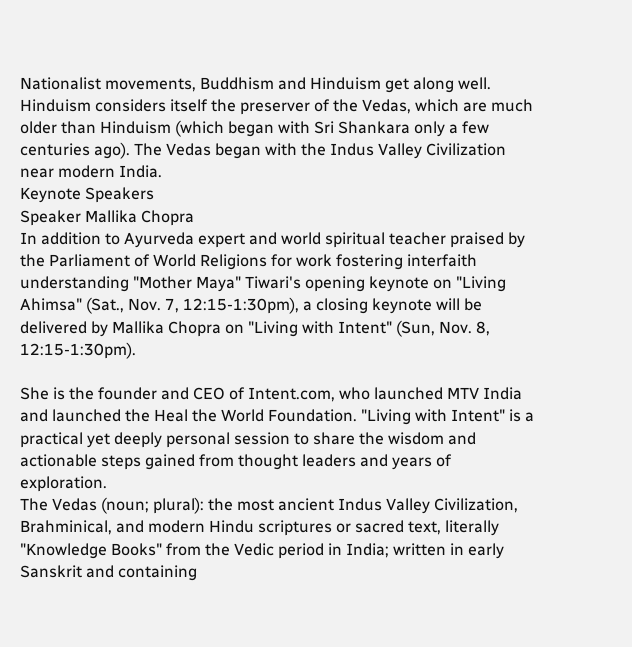Nationalist movements, Buddhism and Hinduism get along well. Hinduism considers itself the preserver of the Vedas, which are much older than Hinduism (which began with Sri Shankara only a few centuries ago). The Vedas began with the Indus Valley Civilization near modern India.
Keynote Speakers
Speaker Mallika Chopra
In addition to Ayurveda expert and world spiritual teacher praised by the Parliament of World Religions for work fostering interfaith understanding "Mother Maya" Tiwari's opening keynote on "Living Ahimsa" (Sat., Nov. 7, 12:15-1:30pm), a closing keynote will be delivered by Mallika Chopra on "Living with Intent" (Sun, Nov. 8, 12:15-1:30pm).

She is the founder and CEO of Intent.com, who launched MTV India and launched the Heal the World Foundation. "Living with Intent" is a practical yet deeply personal session to share the wisdom and actionable steps gained from thought leaders and years of exploration.
The Vedas (noun; plural): the most ancient Indus Valley Civilization, Brahminical, and modern Hindu scriptures or sacred text, literally "Knowledge Books" from the Vedic period in India; written in early Sanskrit and containing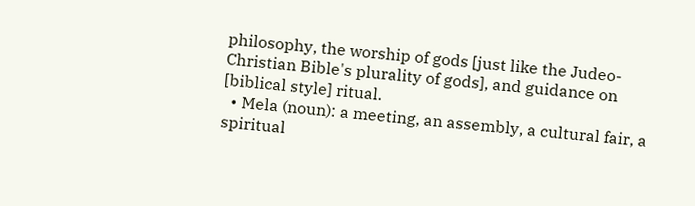philosophy, the worship of gods [just like the Judeo-Christian Bible's plurality of gods], and guidance on [biblical style] ritual.
  • Mela (noun): a meeting, an assembly, a cultural fair, a spiritual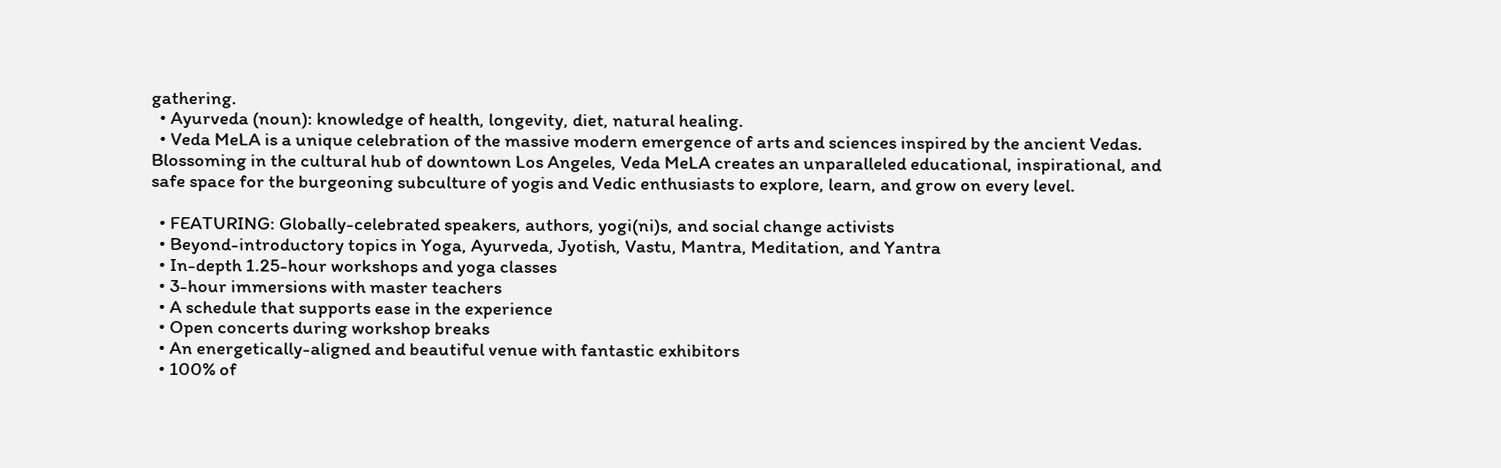gathering.
  • Ayurveda (noun): knowledge of health, longevity, diet, natural healing.
  • Veda MeLA is a unique celebration of the massive modern emergence of arts and sciences inspired by the ancient Vedas.
Blossoming in the cultural hub of downtown Los Angeles, Veda MeLA creates an unparalleled educational, inspirational, and safe space for the burgeoning subculture of yogis and Vedic enthusiasts to explore, learn, and grow on every level.

  • FEATURING: Globally-celebrated speakers, authors, yogi(ni)s, and social change activists
  • Beyond-introductory topics in Yoga, Ayurveda, Jyotish, Vastu, Mantra, Meditation, and Yantra
  • In-depth 1.25-hour workshops and yoga classes
  • 3-hour immersions with master teachers
  • A schedule that supports ease in the experience
  • Open concerts during workshop breaks
  • An energetically-aligned and beautiful venue with fantastic exhibitors
  • 100% of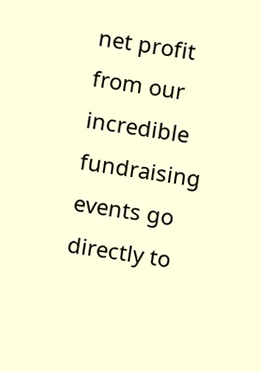net profit from our incredible fundraising events go directly to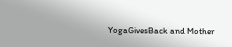YogaGivesBack and Mother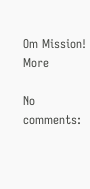Om Mission! More

No comments: